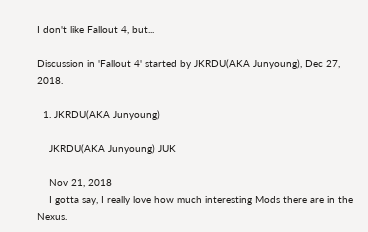I don't like Fallout 4, but...

Discussion in 'Fallout 4' started by JKRDU(AKA Junyoung), Dec 27, 2018.

  1. JKRDU(AKA Junyoung)

    JKRDU(AKA Junyoung) JUK

    Nov 21, 2018
    I gotta say, I really love how much interesting Mods there are in the Nexus.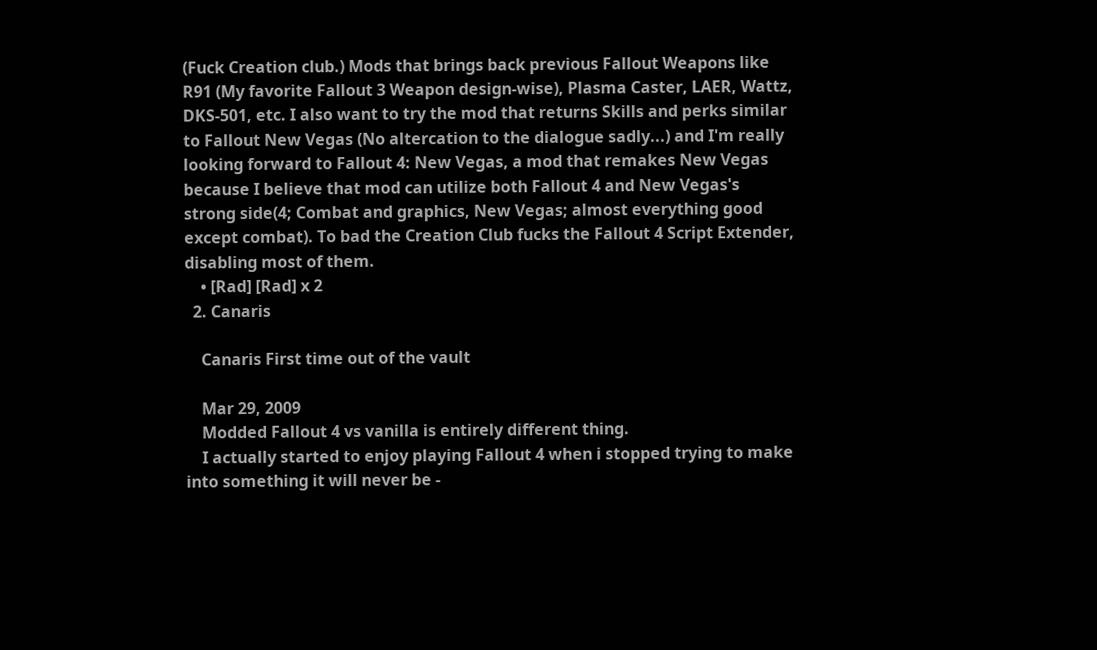(Fuck Creation club.) Mods that brings back previous Fallout Weapons like R91 (My favorite Fallout 3 Weapon design-wise), Plasma Caster, LAER, Wattz, DKS-501, etc. I also want to try the mod that returns Skills and perks similar to Fallout New Vegas (No altercation to the dialogue sadly...) and I'm really looking forward to Fallout 4: New Vegas, a mod that remakes New Vegas because I believe that mod can utilize both Fallout 4 and New Vegas's strong side(4; Combat and graphics, New Vegas; almost everything good except combat). To bad the Creation Club fucks the Fallout 4 Script Extender, disabling most of them.
    • [Rad] [Rad] x 2
  2. Canaris

    Canaris First time out of the vault

    Mar 29, 2009
    Modded Fallout 4 vs vanilla is entirely different thing.
    I actually started to enjoy playing Fallout 4 when i stopped trying to make into something it will never be -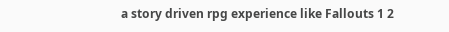a story driven rpg experience like Fallouts 1 2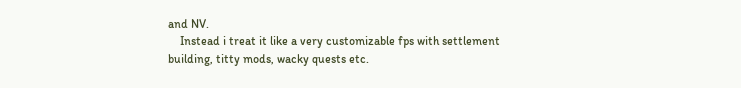and NV.
    Instead i treat it like a very customizable fps with settlement building, titty mods, wacky quests etc.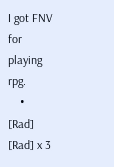I got FNV for playing rpg.
    • [Rad] [Rad] x 3